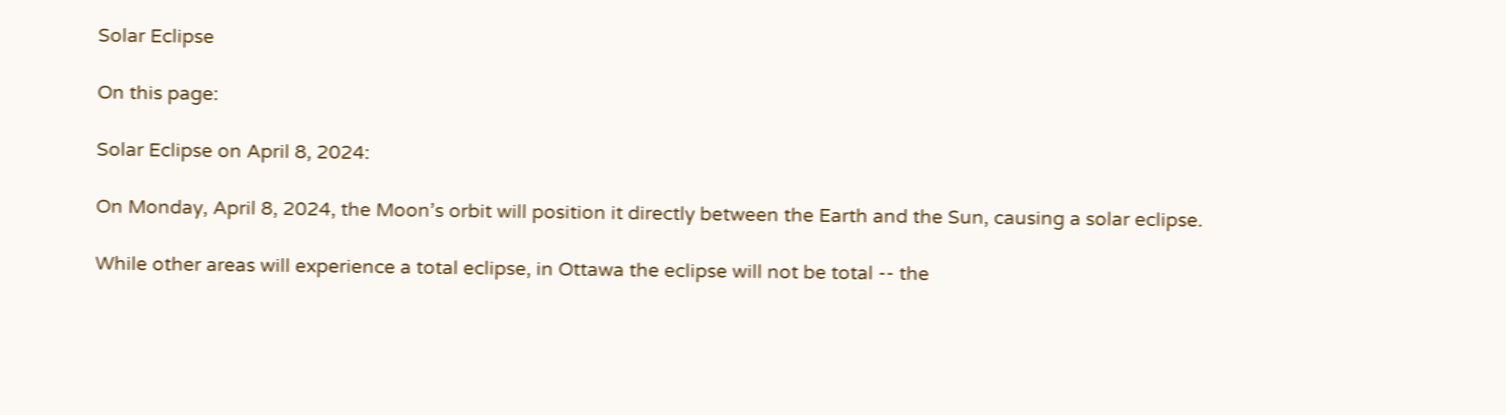Solar Eclipse

On this page:

Solar Eclipse on April 8, 2024:

On Monday, April 8, 2024, the Moon’s orbit will position it directly between the Earth and the Sun, causing a solar eclipse.

While other areas will experience a total eclipse, in Ottawa the eclipse will not be total -- the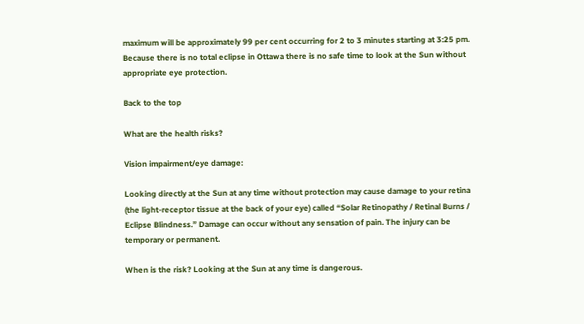maximum will be approximately 99 per cent occurring for 2 to 3 minutes starting at 3:25 pm. Because there is no total eclipse in Ottawa there is no safe time to look at the Sun without appropriate eye protection.

Back to the top

What are the health risks?

Vision impairment/eye damage:

Looking directly at the Sun at any time without protection may cause damage to your retina (the light-receptor tissue at the back of your eye) called “Solar Retinopathy / Retinal Burns / Eclipse Blindness.” Damage can occur without any sensation of pain. The injury can be temporary or permanent.

When is the risk? Looking at the Sun at any time is dangerous.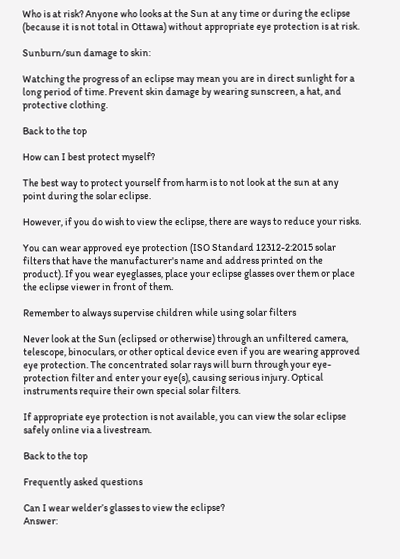Who is at risk? Anyone who looks at the Sun at any time or during the eclipse (because it is not total in Ottawa) without appropriate eye protection is at risk.

Sunburn/sun damage to skin:

Watching the progress of an eclipse may mean you are in direct sunlight for a long period of time. Prevent skin damage by wearing sunscreen, a hat, and protective clothing.

Back to the top

How can I best protect myself?

The best way to protect yourself from harm is to not look at the sun at any point during the solar eclipse.

However, if you do wish to view the eclipse, there are ways to reduce your risks.

You can wear approved eye protection (ISO Standard 12312-2:2015 solar filters that have the manufacturer's name and address printed on the product). If you wear eyeglasses, place your eclipse glasses over them or place the eclipse viewer in front of them.

Remember to always supervise children while using solar filters

Never look at the Sun (eclipsed or otherwise) through an unfiltered camera, telescope, binoculars, or other optical device even if you are wearing approved eye protection. The concentrated solar rays will burn through your eye-protection filter and enter your eye(s), causing serious injury. Optical instruments require their own special solar filters.

If appropriate eye protection is not available, you can view the solar eclipse safely online via a livestream.

Back to the top

Frequently asked questions

Can I wear welder’s glasses to view the eclipse?
Answer: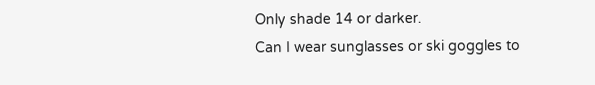Only shade 14 or darker.
Can I wear sunglasses or ski goggles to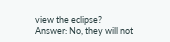view the eclipse?
Answer: No, they will not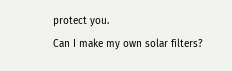protect you.
Can I make my own solar filters?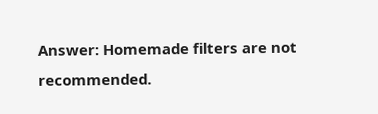Answer: Homemade filters are not recommended.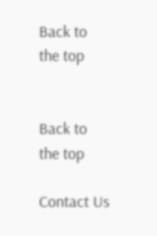Back to the top


Back to the top

Contact Us